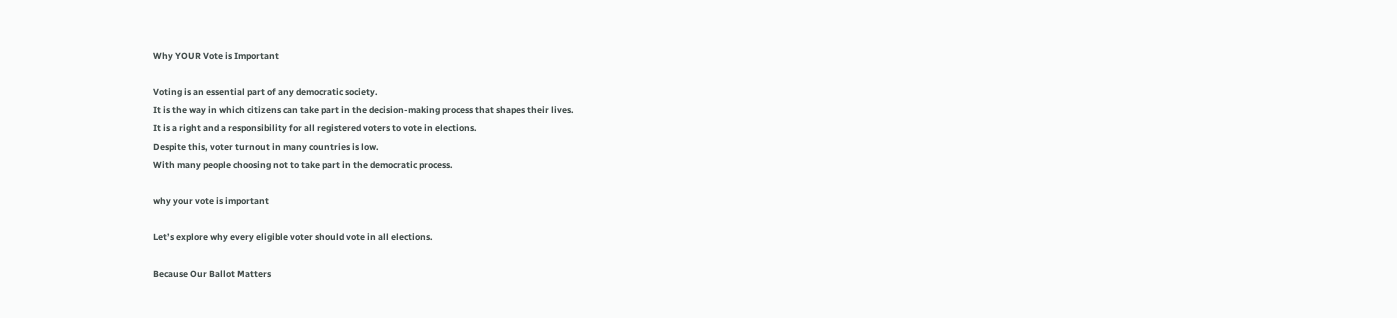Why YOUR Vote is Important

Voting is an essential part of any democratic society.
It is the way in which citizens can take part in the decision-making process that shapes their lives.
It is a right and a responsibility for all registered voters to vote in elections.
Despite this, voter turnout in many countries is low.
With many people choosing not to take part in the democratic process.

why your vote is important

Let’s explore why every eligible voter should vote in all elections.

Because Our Ballot Matters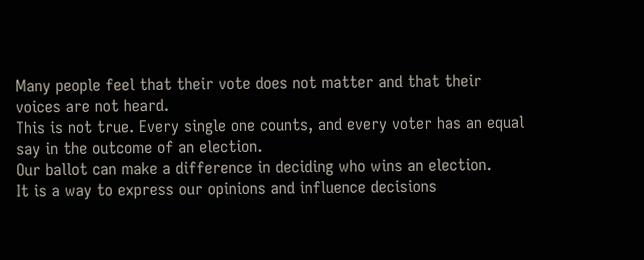Many people feel that their vote does not matter and that their voices are not heard.
This is not true. Every single one counts, and every voter has an equal say in the outcome of an election.
Our ballot can make a difference in deciding who wins an election.
It is a way to express our opinions and influence decisions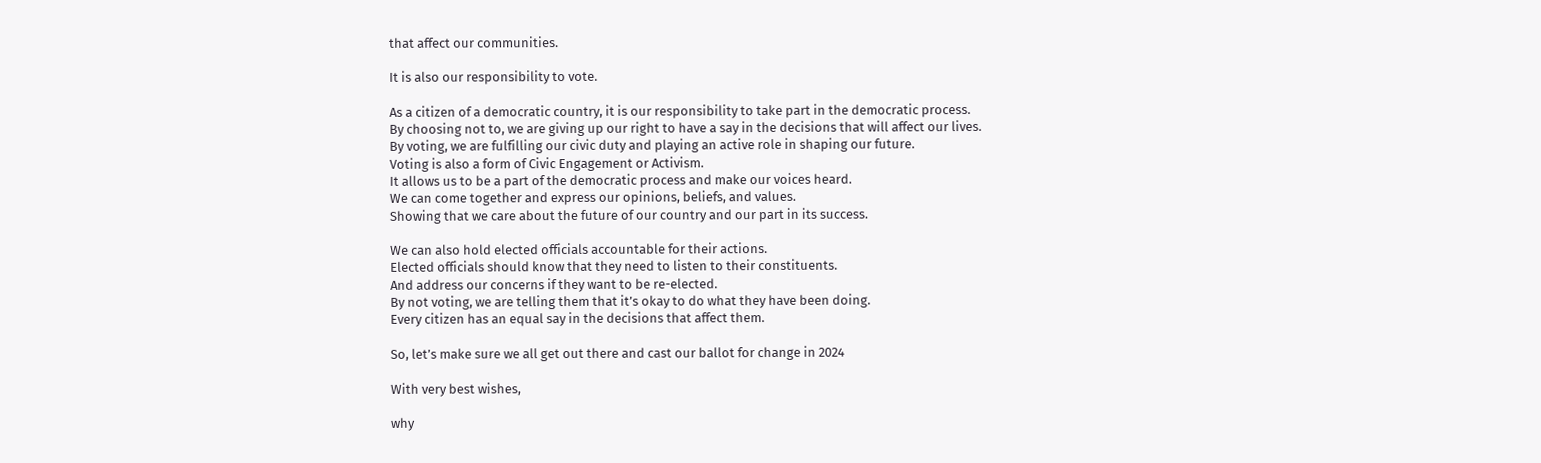that affect our communities.

It is also our responsibility to vote.

As a citizen of a democratic country, it is our responsibility to take part in the democratic process.
By choosing not to, we are giving up our right to have a say in the decisions that will affect our lives.
By voting, we are fulfilling our civic duty and playing an active role in shaping our future.
Voting is also a form of Civic Engagement or Activism.
It allows us to be a part of the democratic process and make our voices heard.
We can come together and express our opinions, beliefs, and values.
Showing that we care about the future of our country and our part in its success.

We can also hold elected officials accountable for their actions.
Elected officials should know that they need to listen to their constituents.
And address our concerns if they want to be re-elected.
By not voting, we are telling them that it’s okay to do what they have been doing.
Every citizen has an equal say in the decisions that affect them.

So, let’s make sure we all get out there and cast our ballot for change in 2024

With very best wishes,

why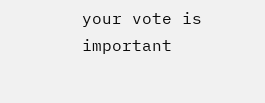your vote is important